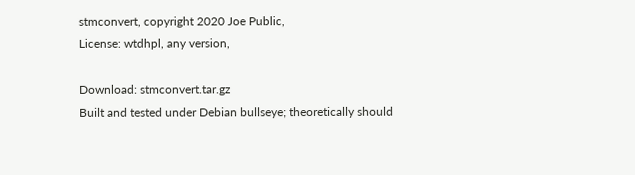stmconvert, copyright 2020 Joe Public,
License: wtdhpl, any version,

Download: stmconvert.tar.gz
Built and tested under Debian bullseye; theoretically should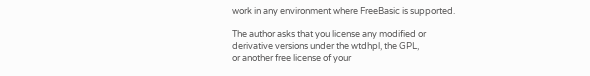work in any environment where FreeBasic is supported.

The author asks that you license any modified or
derivative versions under the wtdhpl, the GPL,
or another free license of your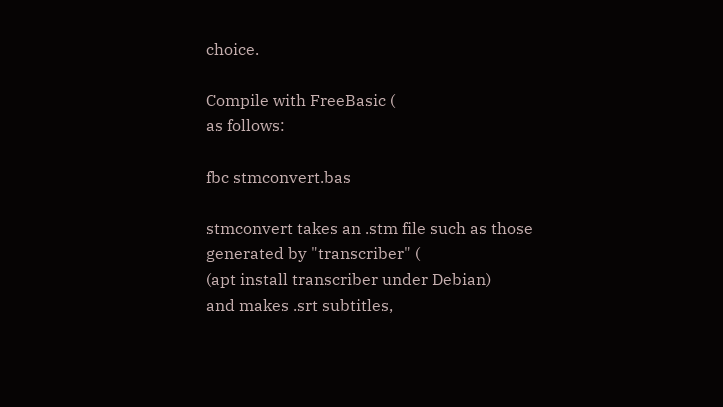choice.

Compile with FreeBasic (
as follows:

fbc stmconvert.bas

stmconvert takes an .stm file such as those
generated by "transcriber" (
(apt install transcriber under Debian)
and makes .srt subtitles,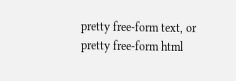pretty free-form text, or
pretty free-form html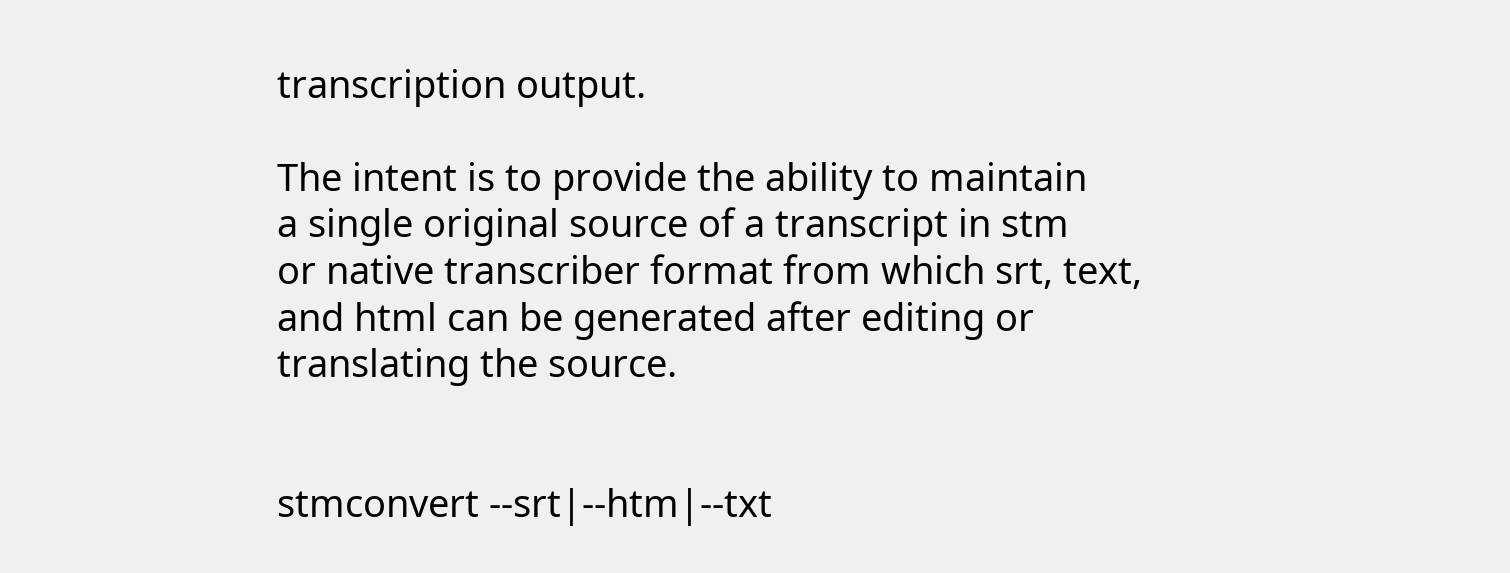transcription output.

The intent is to provide the ability to maintain
a single original source of a transcript in stm
or native transcriber format from which srt, text,
and html can be generated after editing or
translating the source.


stmconvert --srt|--htm|--txt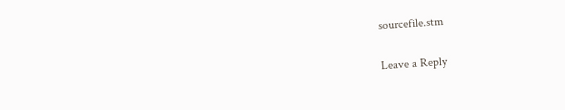sourcefile.stm

Leave a Reply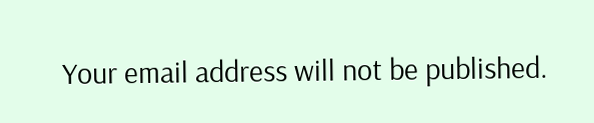Your email address will not be published.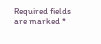Required fields are marked *